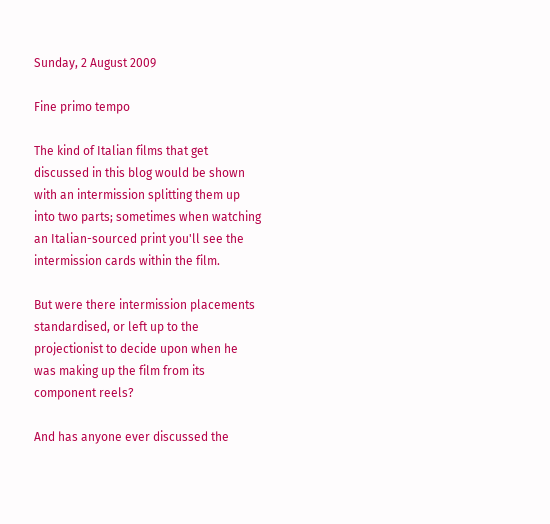Sunday, 2 August 2009

Fine primo tempo

The kind of Italian films that get discussed in this blog would be shown with an intermission splitting them up into two parts; sometimes when watching an Italian-sourced print you'll see the intermission cards within the film.

But were there intermission placements standardised, or left up to the projectionist to decide upon when he was making up the film from its component reels?

And has anyone ever discussed the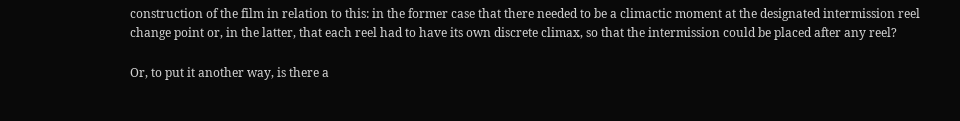construction of the film in relation to this: in the former case that there needed to be a climactic moment at the designated intermission reel change point or, in the latter, that each reel had to have its own discrete climax, so that the intermission could be placed after any reel?

Or, to put it another way, is there a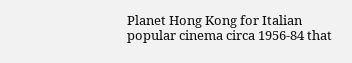Planet Hong Kong for Italian popular cinema circa 1956-84 that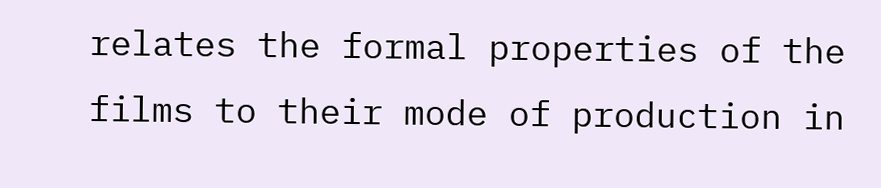relates the formal properties of the films to their mode of production in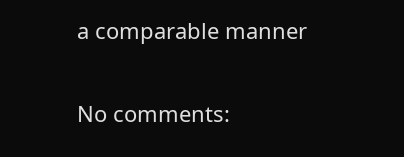a comparable manner

No comments: